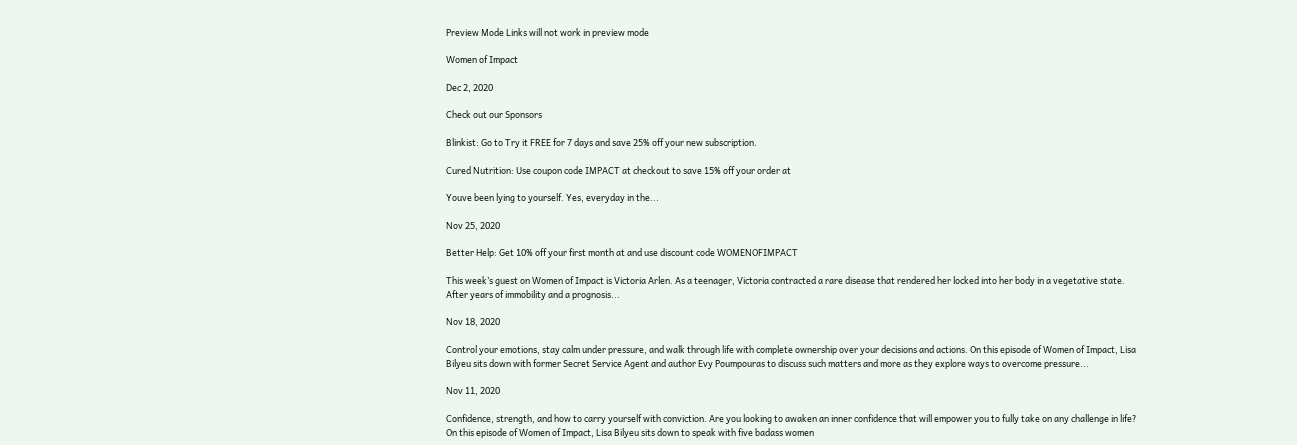Preview Mode Links will not work in preview mode

Women of Impact

Dec 2, 2020

Check out our Sponsors

Blinkist: Go to Try it FREE for 7 days and save 25% off your new subscription.

Cured Nutrition: Use coupon code IMPACT at checkout to save 15% off your order at

Youve been lying to yourself. Yes, everyday in the...

Nov 25, 2020

Better Help: Get 10% off your first month at and use discount code WOMENOFIMPACT

This week’s guest on Women of Impact is Victoria Arlen. As a teenager, Victoria contracted a rare disease that rendered her locked into her body in a vegetative state. After years of immobility and a prognosis...

Nov 18, 2020

Control your emotions, stay calm under pressure, and walk through life with complete ownership over your decisions and actions. On this episode of Women of Impact, Lisa Bilyeu sits down with former Secret Service Agent and author Evy Poumpouras to discuss such matters and more as they explore ways to overcome pressure...

Nov 11, 2020

Confidence, strength, and how to carry yourself with conviction. Are you looking to awaken an inner confidence that will empower you to fully take on any challenge in life? On this episode of Women of Impact, Lisa Bilyeu sits down to speak with five badass women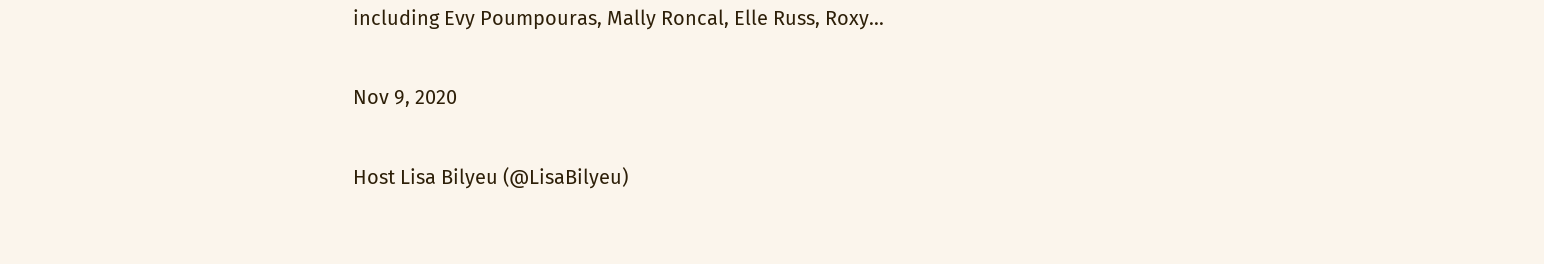including Evy Poumpouras, Mally Roncal, Elle Russ, Roxy...

Nov 9, 2020

Host Lisa Bilyeu (@LisaBilyeu)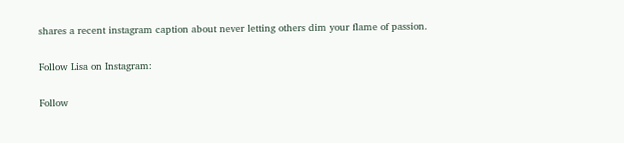shares a recent instagram caption about never letting others dim your flame of passion.


Follow Lisa on Instagram:


Follow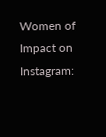Women of Impact on Instagram: